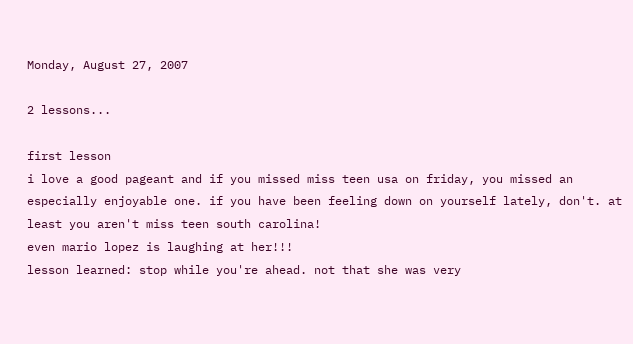Monday, August 27, 2007

2 lessons...

first lesson
i love a good pageant and if you missed miss teen usa on friday, you missed an especially enjoyable one. if you have been feeling down on yourself lately, don't. at least you aren't miss teen south carolina!
even mario lopez is laughing at her!!!
lesson learned: stop while you're ahead. not that she was very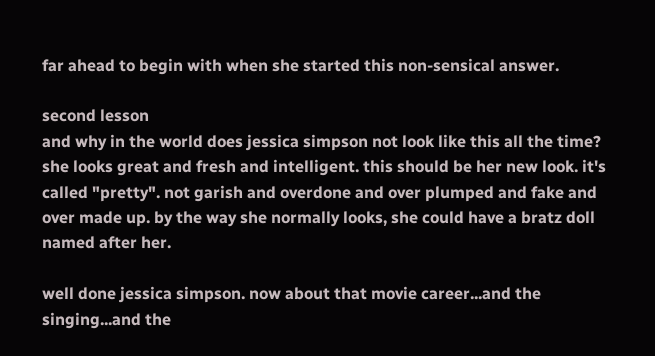far ahead to begin with when she started this non-sensical answer.

second lesson
and why in the world does jessica simpson not look like this all the time? she looks great and fresh and intelligent. this should be her new look. it's called "pretty". not garish and overdone and over plumped and fake and over made up. by the way she normally looks, she could have a bratz doll named after her.

well done jessica simpson. now about that movie career...and the singing...and the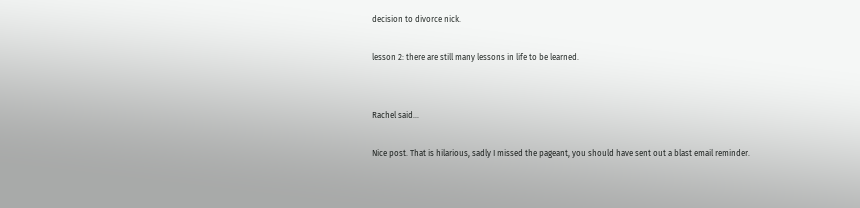decision to divorce nick.

lesson 2: there are still many lessons in life to be learned.


Rachel said...

Nice post. That is hilarious, sadly I missed the pageant, you should have sent out a blast email reminder.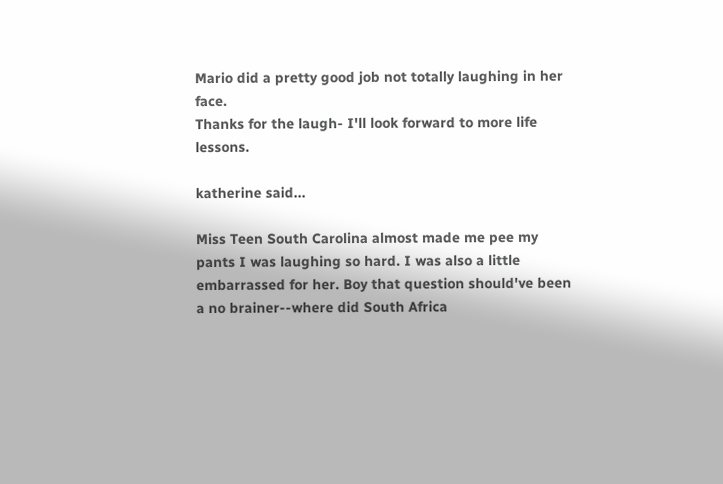Mario did a pretty good job not totally laughing in her face.
Thanks for the laugh- I'll look forward to more life lessons.

katherine said...

Miss Teen South Carolina almost made me pee my pants I was laughing so hard. I was also a little embarrassed for her. Boy that question should've been a no brainer--where did South Africa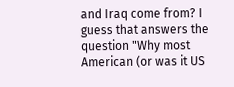and Iraq come from? I guess that answers the question "Why most American (or was it US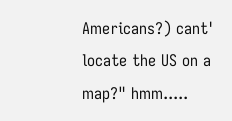Americans?) cant' locate the US on a map?" hmm.....